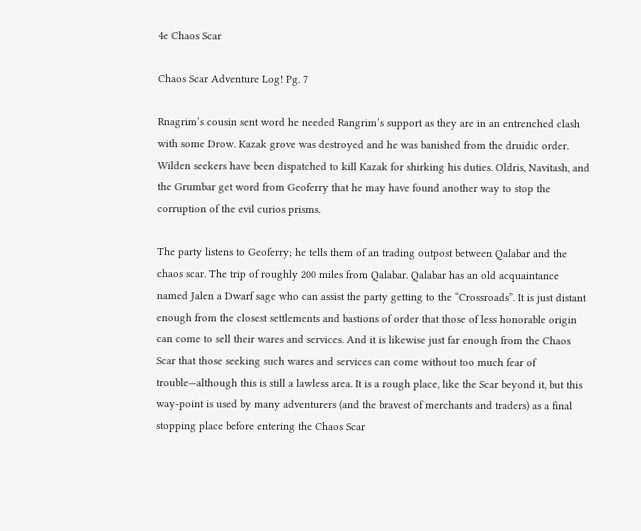4e Chaos Scar

Chaos Scar Adventure Log! Pg. 7

Rnagrim’s cousin sent word he needed Rangrim’s support as they are in an entrenched clash with some Drow. Kazak grove was destroyed and he was banished from the druidic order. Wilden seekers have been dispatched to kill Kazak for shirking his duties. Oldris, Navitash, and the Grumbar get word from Geoferry that he may have found another way to stop the corruption of the evil curios prisms.

The party listens to Geoferry; he tells them of an trading outpost between Qalabar and the chaos scar. The trip of roughly 200 miles from Qalabar. Qalabar has an old acquaintance named Jalen a Dwarf sage who can assist the party getting to the “Crossroads”. It is just distant enough from the closest settlements and bastions of order that those of less honorable origin can come to sell their wares and services. And it is likewise just far enough from the Chaos Scar that those seeking such wares and services can come without too much fear of trouble—although this is still a lawless area. It is a rough place, like the Scar beyond it, but this way-point is used by many adventurers (and the bravest of merchants and traders) as a final stopping place before entering the Chaos Scar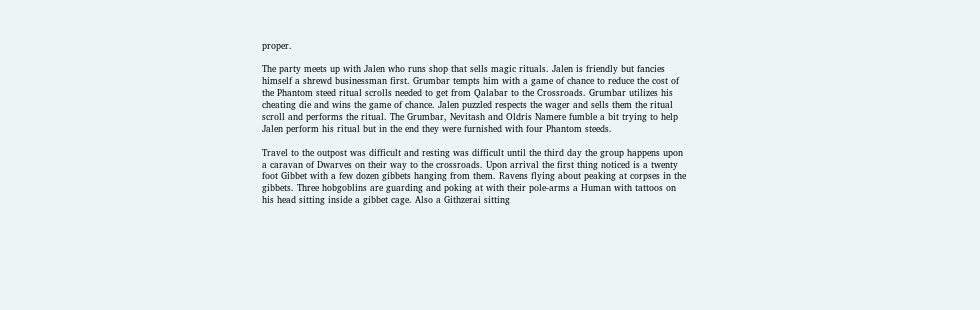proper.

The party meets up with Jalen who runs shop that sells magic rituals. Jalen is friendly but fancies himself a shrewd businessman first. Grumbar tempts him with a game of chance to reduce the cost of the Phantom steed ritual scrolls needed to get from Qalabar to the Crossroads. Grumbar utilizes his cheating die and wins the game of chance. Jalen puzzled respects the wager and sells them the ritual scroll and performs the ritual. The Grumbar, Nevitash and Oldris Namere fumble a bit trying to help Jalen perform his ritual but in the end they were furnished with four Phantom steeds.

Travel to the outpost was difficult and resting was difficult until the third day the group happens upon a caravan of Dwarves on their way to the crossroads. Upon arrival the first thing noticed is a twenty foot Gibbet with a few dozen gibbets hanging from them. Ravens flying about peaking at corpses in the gibbets. Three hobgoblins are guarding and poking at with their pole-arms a Human with tattoos on his head sitting inside a gibbet cage. Also a Githzerai sitting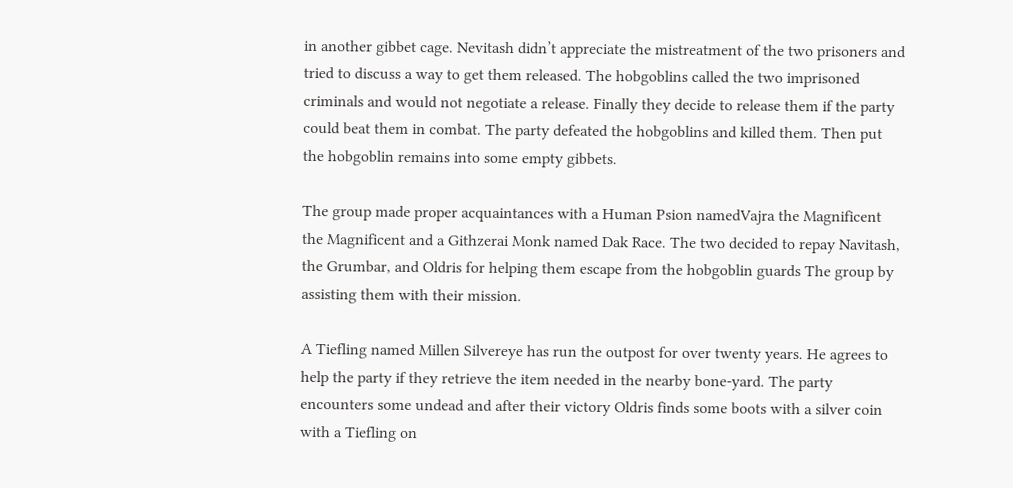in another gibbet cage. Nevitash didn’t appreciate the mistreatment of the two prisoners and tried to discuss a way to get them released. The hobgoblins called the two imprisoned criminals and would not negotiate a release. Finally they decide to release them if the party could beat them in combat. The party defeated the hobgoblins and killed them. Then put the hobgoblin remains into some empty gibbets.

The group made proper acquaintances with a Human Psion namedVajra the Magnificent the Magnificent and a Githzerai Monk named Dak Race. The two decided to repay Navitash, the Grumbar, and Oldris for helping them escape from the hobgoblin guards The group by assisting them with their mission.

A Tiefling named Millen Silvereye has run the outpost for over twenty years. He agrees to help the party if they retrieve the item needed in the nearby bone-yard. The party encounters some undead and after their victory Oldris finds some boots with a silver coin with a Tiefling on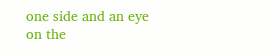one side and an eye on the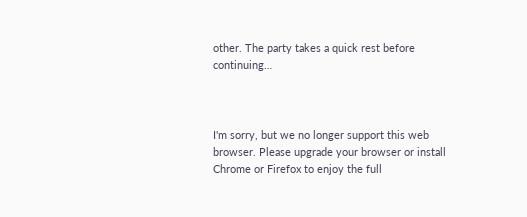other. The party takes a quick rest before continuing…



I'm sorry, but we no longer support this web browser. Please upgrade your browser or install Chrome or Firefox to enjoy the full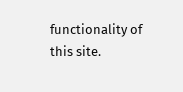functionality of this site.